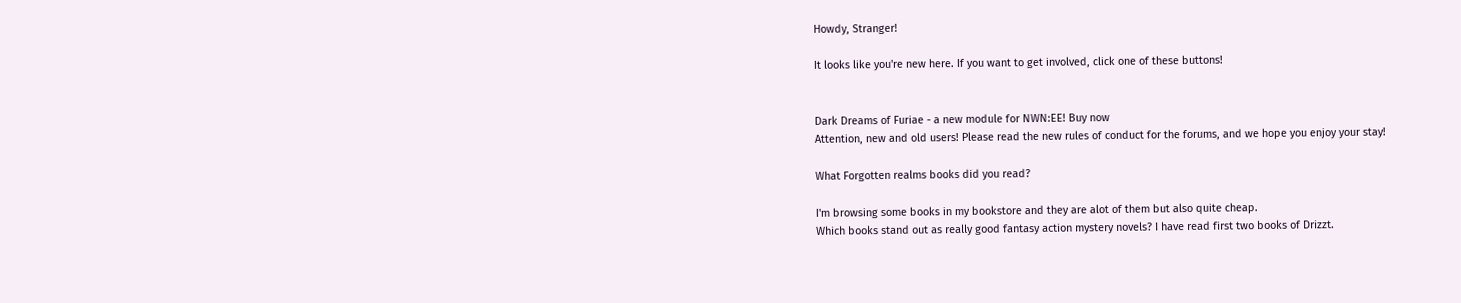Howdy, Stranger!

It looks like you're new here. If you want to get involved, click one of these buttons!


Dark Dreams of Furiae - a new module for NWN:EE! Buy now
Attention, new and old users! Please read the new rules of conduct for the forums, and we hope you enjoy your stay!

What Forgotten realms books did you read?

I'm browsing some books in my bookstore and they are alot of them but also quite cheap.
Which books stand out as really good fantasy action mystery novels? I have read first two books of Drizzt.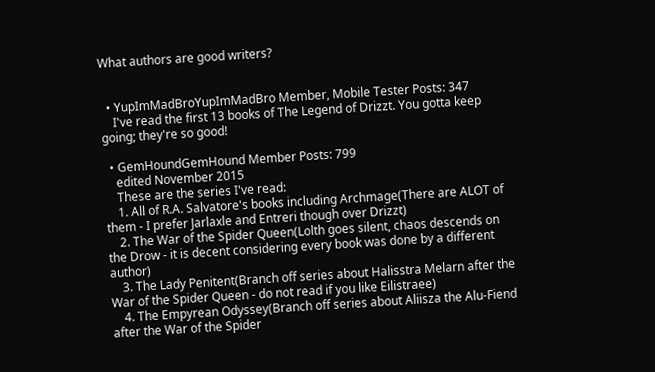What authors are good writers?


  • YupImMadBroYupImMadBro Member, Mobile Tester Posts: 347
    I've read the first 13 books of The Legend of Drizzt. You gotta keep going; they're so good!

  • GemHoundGemHound Member Posts: 799
    edited November 2015
    These are the series I've read:
    1. All of R.A. Salvatore's books including Archmage(There are ALOT of them - I prefer Jarlaxle and Entreri though over Drizzt)
    2. The War of the Spider Queen(Lolth goes silent, chaos descends on the Drow - it is decent considering every book was done by a different author)
    3. The Lady Penitent(Branch off series about Halisstra Melarn after the War of the Spider Queen - do not read if you like Eilistraee)
    4. The Empyrean Odyssey(Branch off series about Aliisza the Alu-Fiend after the War of the Spider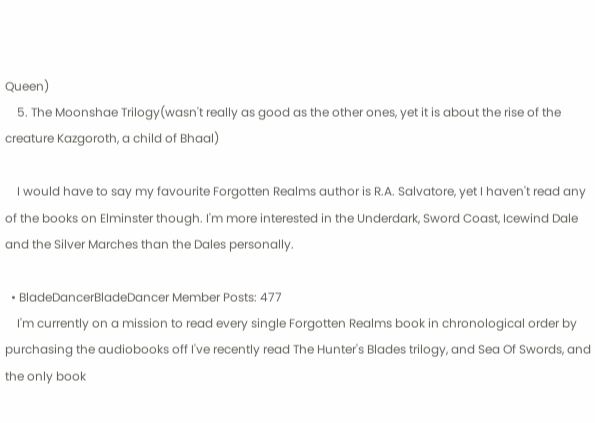Queen)
    5. The Moonshae Trilogy(wasn't really as good as the other ones, yet it is about the rise of the creature Kazgoroth, a child of Bhaal)

    I would have to say my favourite Forgotten Realms author is R.A. Salvatore, yet I haven't read any of the books on Elminster though. I'm more interested in the Underdark, Sword Coast, Icewind Dale and the Silver Marches than the Dales personally.

  • BladeDancerBladeDancer Member Posts: 477
    I'm currently on a mission to read every single Forgotten Realms book in chronological order by purchasing the audiobooks off I've recently read The Hunter's Blades trilogy, and Sea Of Swords, and the only book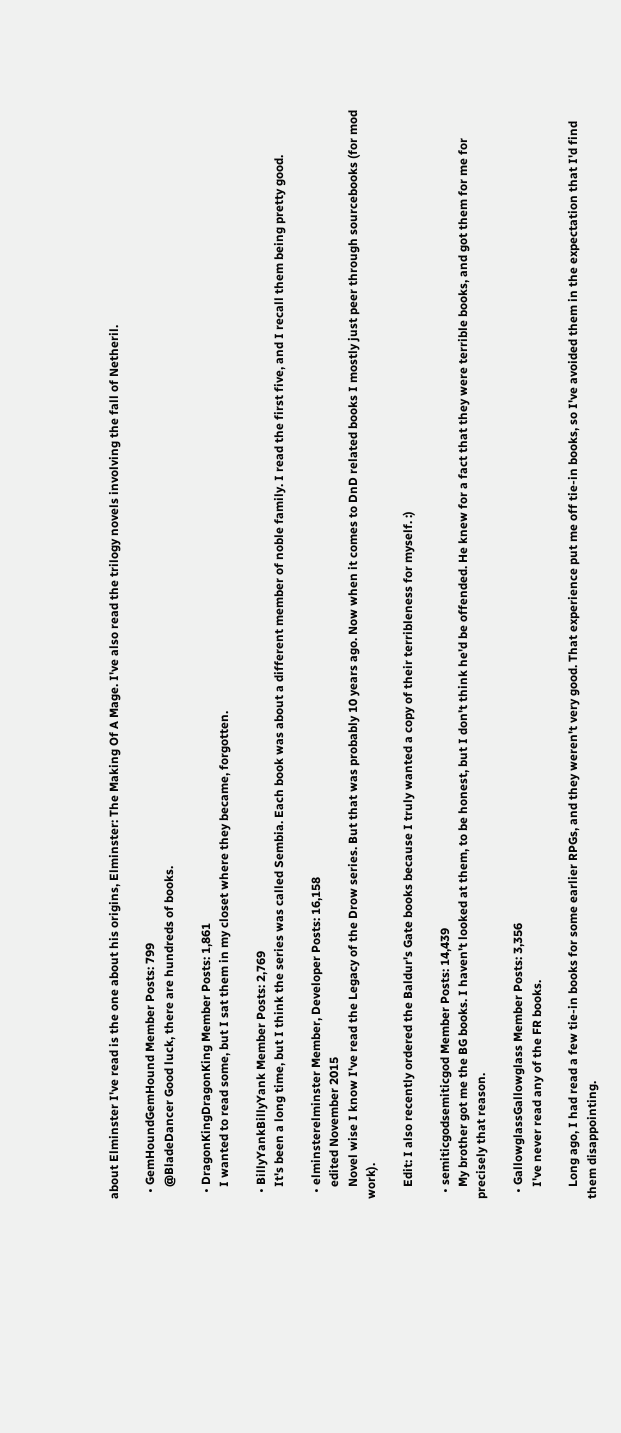about Elminster I've read is the one about his origins, Elminster: The Making Of A Mage. I've also read the trilogy novels involving the fall of Netheril.

  • GemHoundGemHound Member Posts: 799
    @BladeDancer Good luck, there are hundreds of books.

  • DragonKingDragonKing Member Posts: 1,861
    I wanted to read some, but I sat them in my closet where they became, forgotten.

  • BillyYankBillyYank Member Posts: 2,769
    It's been a long time, but I think the series was called Sembia. Each book was about a different member of noble family. I read the first five, and I recall them being pretty good.

  • elminsterelminster Member, Developer Posts: 16,158
    edited November 2015
    Novel wise I know I've read the Legacy of the Drow series. But that was probably 10 years ago. Now when it comes to DnD related books I mostly just peer through sourcebooks (for mod work).

    Edit: I also recently ordered the Baldur's Gate books because I truly wanted a copy of their terribleness for myself. :)

  • semiticgodsemiticgod Member Posts: 14,439
    My brother got me the BG books. I haven't looked at them, to be honest, but I don't think he'd be offended. He knew for a fact that they were terrible books, and got them for me for precisely that reason.

  • GallowglassGallowglass Member Posts: 3,356
    I've never read any of the FR books.

    Long ago, I had read a few tie-in books for some earlier RPGs, and they weren't very good. That experience put me off tie-in books, so I've avoided them in the expectation that I'd find them disappointing.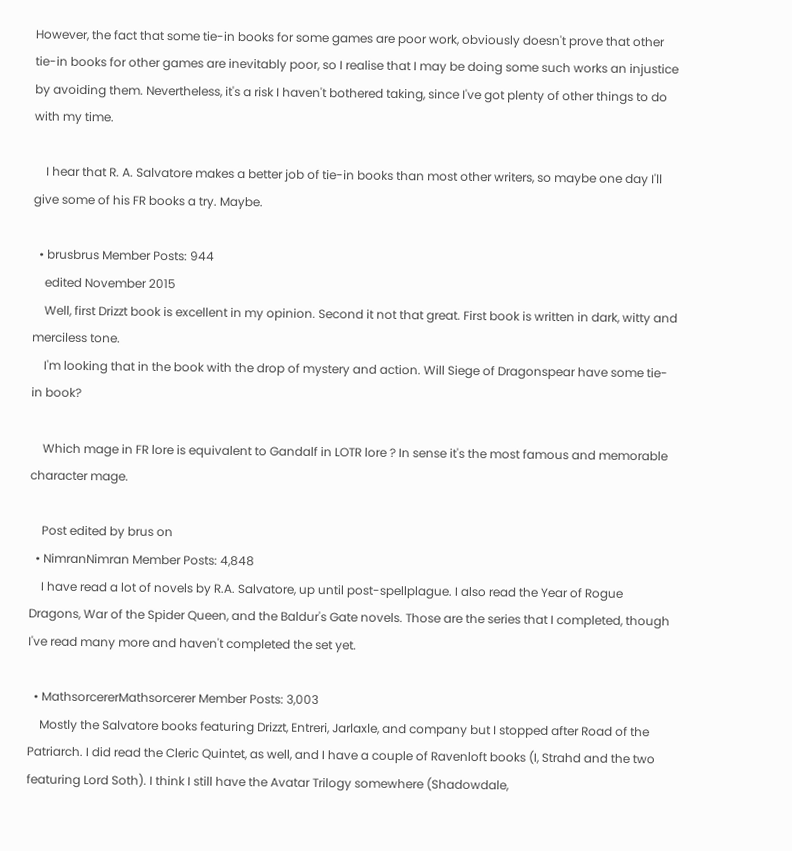However, the fact that some tie-in books for some games are poor work, obviously doesn't prove that other tie-in books for other games are inevitably poor, so I realise that I may be doing some such works an injustice by avoiding them. Nevertheless, it's a risk I haven't bothered taking, since I've got plenty of other things to do with my time.

    I hear that R. A. Salvatore makes a better job of tie-in books than most other writers, so maybe one day I'll give some of his FR books a try. Maybe.

  • brusbrus Member Posts: 944
    edited November 2015
    Well, first Drizzt book is excellent in my opinion. Second it not that great. First book is written in dark, witty and merciless tone.
    I'm looking that in the book with the drop of mystery and action. Will Siege of Dragonspear have some tie-in book?

    Which mage in FR lore is equivalent to Gandalf in LOTR lore ? In sense it's the most famous and memorable character mage.

    Post edited by brus on
  • NimranNimran Member Posts: 4,848
    I have read a lot of novels by R.A. Salvatore, up until post-spellplague. I also read the Year of Rogue Dragons, War of the Spider Queen, and the Baldur's Gate novels. Those are the series that I completed, though I've read many more and haven't completed the set yet.

  • MathsorcererMathsorcerer Member Posts: 3,003
    Mostly the Salvatore books featuring Drizzt, Entreri, Jarlaxle, and company but I stopped after Road of the Patriarch. I did read the Cleric Quintet, as well, and I have a couple of Ravenloft books (I, Strahd and the two featuring Lord Soth). I think I still have the Avatar Trilogy somewhere (Shadowdale,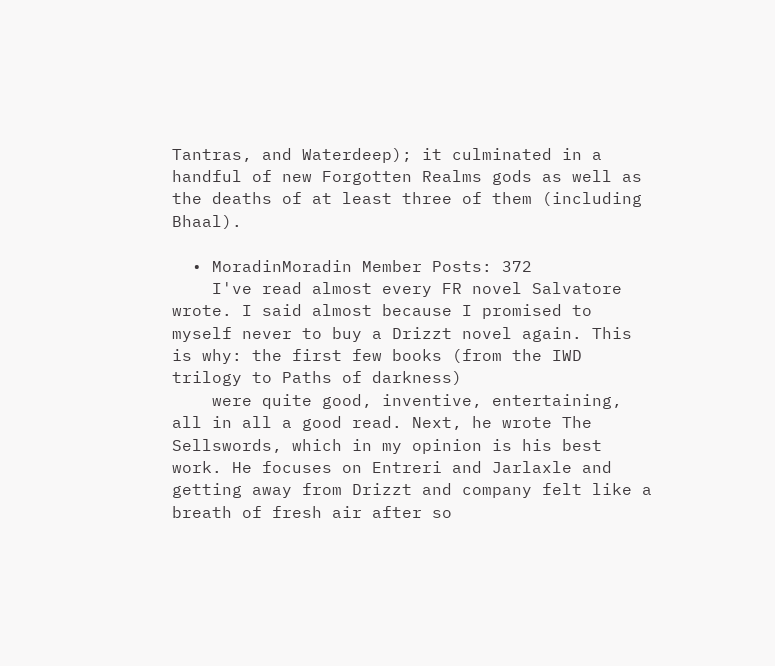Tantras, and Waterdeep); it culminated in a handful of new Forgotten Realms gods as well as the deaths of at least three of them (including Bhaal).

  • MoradinMoradin Member Posts: 372
    I've read almost every FR novel Salvatore wrote. I said almost because I promised to myself never to buy a Drizzt novel again. This is why: the first few books (from the IWD trilogy to Paths of darkness)
    were quite good, inventive, entertaining, all in all a good read. Next, he wrote The Sellswords, which in my opinion is his best work. He focuses on Entreri and Jarlaxle and getting away from Drizzt and company felt like a breath of fresh air after so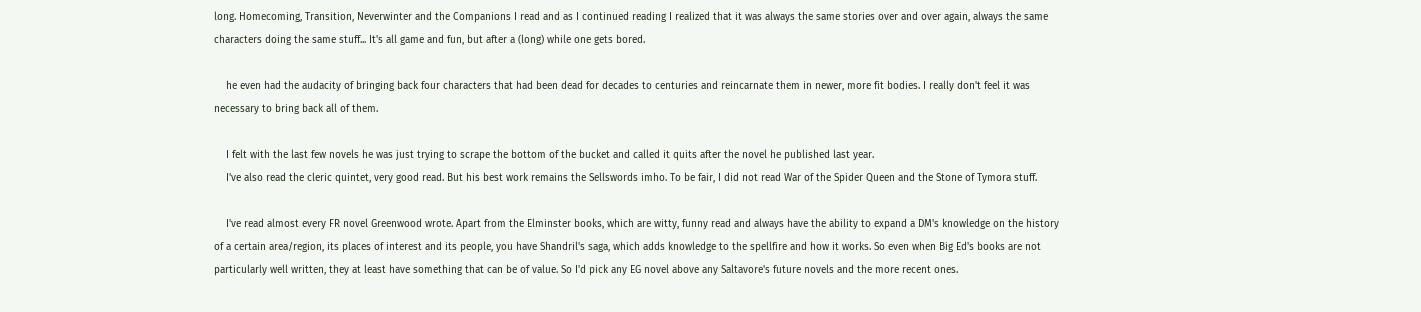long. Homecoming, Transition, Neverwinter and the Companions I read and as I continued reading I realized that it was always the same stories over and over again, always the same characters doing the same stuff... It's all game and fun, but after a (long) while one gets bored.

    he even had the audacity of bringing back four characters that had been dead for decades to centuries and reincarnate them in newer, more fit bodies. I really don't feel it was necessary to bring back all of them.

    I felt with the last few novels he was just trying to scrape the bottom of the bucket and called it quits after the novel he published last year.
    I've also read the cleric quintet, very good read. But his best work remains the Sellswords imho. To be fair, I did not read War of the Spider Queen and the Stone of Tymora stuff.

    I've read almost every FR novel Greenwood wrote. Apart from the Elminster books, which are witty, funny read and always have the ability to expand a DM's knowledge on the history of a certain area/region, its places of interest and its people, you have Shandril's saga, which adds knowledge to the spellfire and how it works. So even when Big Ed's books are not particularly well written, they at least have something that can be of value. So I'd pick any EG novel above any Saltavore's future novels and the more recent ones.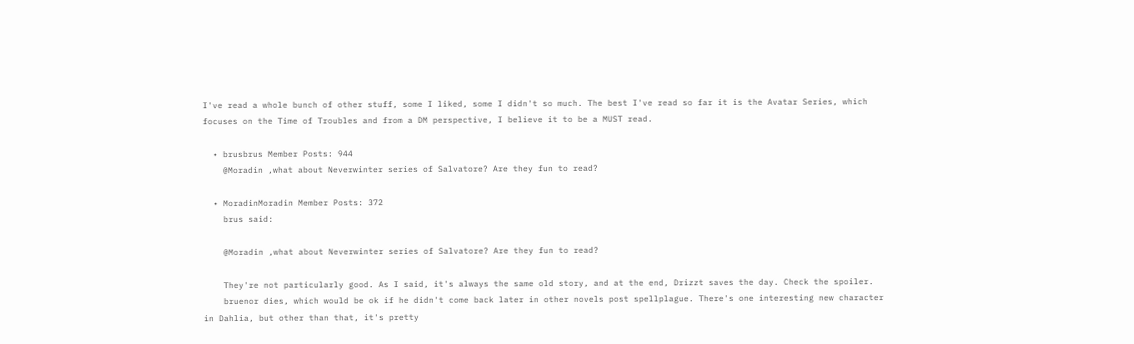I've read a whole bunch of other stuff, some I liked, some I didn't so much. The best I've read so far it is the Avatar Series, which focuses on the Time of Troubles and from a DM perspective, I believe it to be a MUST read.

  • brusbrus Member Posts: 944
    @Moradin ,what about Neverwinter series of Salvatore? Are they fun to read?

  • MoradinMoradin Member Posts: 372
    brus said:

    @Moradin ,what about Neverwinter series of Salvatore? Are they fun to read?

    They're not particularly good. As I said, it's always the same old story, and at the end, Drizzt saves the day. Check the spoiler.
    bruenor dies, which would be ok if he didn't come back later in other novels post spellplague. There's one interesting new character in Dahlia, but other than that, it's pretty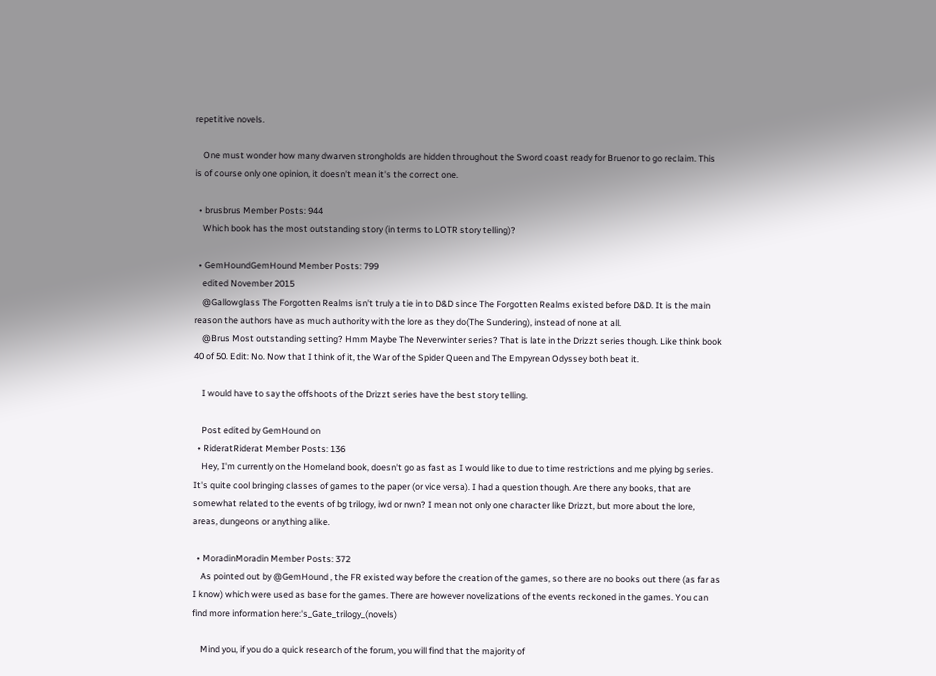repetitive novels.

    One must wonder how many dwarven strongholds are hidden throughout the Sword coast ready for Bruenor to go reclaim. This is of course only one opinion, it doesn't mean it's the correct one.

  • brusbrus Member Posts: 944
    Which book has the most outstanding story (in terms to LOTR story telling)?

  • GemHoundGemHound Member Posts: 799
    edited November 2015
    @Gallowglass The Forgotten Realms isn't truly a tie in to D&D since The Forgotten Realms existed before D&D. It is the main reason the authors have as much authority with the lore as they do(The Sundering), instead of none at all.
    @Brus Most outstanding setting? Hmm Maybe The Neverwinter series? That is late in the Drizzt series though. Like think book 40 of 50. Edit: No. Now that I think of it, the War of the Spider Queen and The Empyrean Odyssey both beat it.

    I would have to say the offshoots of the Drizzt series have the best story telling.

    Post edited by GemHound on
  • RideratRiderat Member Posts: 136
    Hey, I'm currently on the Homeland book, doesn't go as fast as I would like to due to time restrictions and me plying bg series. It's quite cool bringing classes of games to the paper (or vice versa). I had a question though. Are there any books, that are somewhat related to the events of bg trilogy, iwd or nwn? I mean not only one character like Drizzt, but more about the lore, areas, dungeons or anything alike.

  • MoradinMoradin Member Posts: 372
    As pointed out by @GemHound , the FR existed way before the creation of the games, so there are no books out there (as far as I know) which were used as base for the games. There are however novelizations of the events reckoned in the games. You can find more information here:'s_Gate_trilogy_(novels)

    Mind you, if you do a quick research of the forum, you will find that the majority of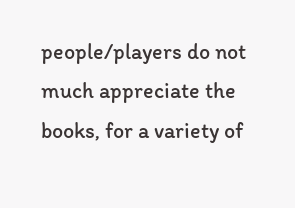people/players do not much appreciate the books, for a variety of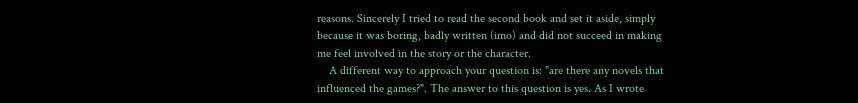reasons. Sincerely I tried to read the second book and set it aside, simply because it was boring, badly written (imo) and did not succeed in making me feel involved in the story or the character.
    A different way to approach your question is: "are there any novels that influenced the games?". The answer to this question is yes. As I wrote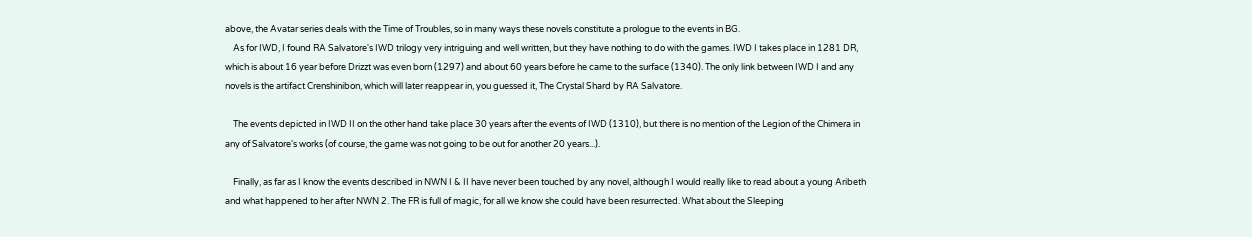above, the Avatar series deals with the Time of Troubles, so in many ways these novels constitute a prologue to the events in BG.
    As for IWD, I found RA Salvatore's IWD trilogy very intriguing and well written, but they have nothing to do with the games. IWD I takes place in 1281 DR, which is about 16 year before Drizzt was even born (1297) and about 60 years before he came to the surface (1340). The only link between IWD I and any novels is the artifact Crenshinibon, which will later reappear in, you guessed it, The Crystal Shard by RA Salvatore.

    The events depicted in IWD II on the other hand take place 30 years after the events of IWD (1310), but there is no mention of the Legion of the Chimera in any of Salvatore's works (of course, the game was not going to be out for another 20 years...).

    Finally, as far as I know the events described in NWN I & II have never been touched by any novel, although I would really like to read about a young Aribeth and what happened to her after NWN 2. The FR is full of magic, for all we know she could have been resurrected. What about the Sleeping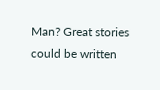Man? Great stories could be written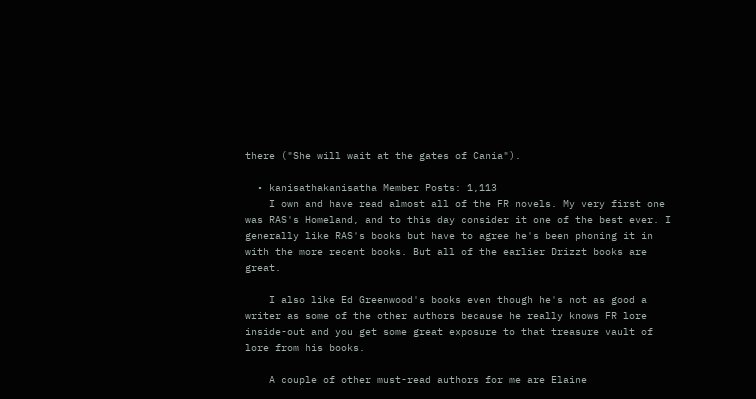there ("She will wait at the gates of Cania").

  • kanisathakanisatha Member Posts: 1,113
    I own and have read almost all of the FR novels. My very first one was RAS's Homeland, and to this day consider it one of the best ever. I generally like RAS's books but have to agree he's been phoning it in with the more recent books. But all of the earlier Drizzt books are great.

    I also like Ed Greenwood's books even though he's not as good a writer as some of the other authors because he really knows FR lore inside-out and you get some great exposure to that treasure vault of lore from his books.

    A couple of other must-read authors for me are Elaine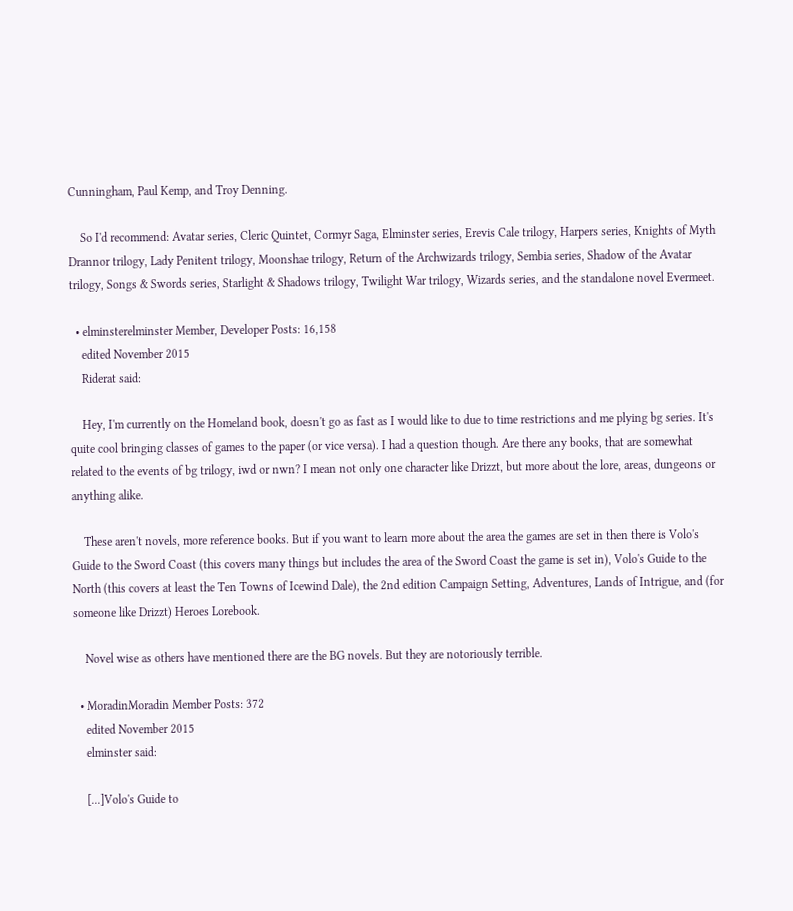Cunningham, Paul Kemp, and Troy Denning.

    So I'd recommend: Avatar series, Cleric Quintet, Cormyr Saga, Elminster series, Erevis Cale trilogy, Harpers series, Knights of Myth Drannor trilogy, Lady Penitent trilogy, Moonshae trilogy, Return of the Archwizards trilogy, Sembia series, Shadow of the Avatar trilogy, Songs & Swords series, Starlight & Shadows trilogy, Twilight War trilogy, Wizards series, and the standalone novel Evermeet.

  • elminsterelminster Member, Developer Posts: 16,158
    edited November 2015
    Riderat said:

    Hey, I'm currently on the Homeland book, doesn't go as fast as I would like to due to time restrictions and me plying bg series. It's quite cool bringing classes of games to the paper (or vice versa). I had a question though. Are there any books, that are somewhat related to the events of bg trilogy, iwd or nwn? I mean not only one character like Drizzt, but more about the lore, areas, dungeons or anything alike.

    These aren't novels, more reference books. But if you want to learn more about the area the games are set in then there is Volo's Guide to the Sword Coast (this covers many things but includes the area of the Sword Coast the game is set in), Volo's Guide to the North (this covers at least the Ten Towns of Icewind Dale), the 2nd edition Campaign Setting, Adventures, Lands of Intrigue, and (for someone like Drizzt) Heroes Lorebook.

    Novel wise as others have mentioned there are the BG novels. But they are notoriously terrible.

  • MoradinMoradin Member Posts: 372
    edited November 2015
    elminster said:

    [...]Volo's Guide to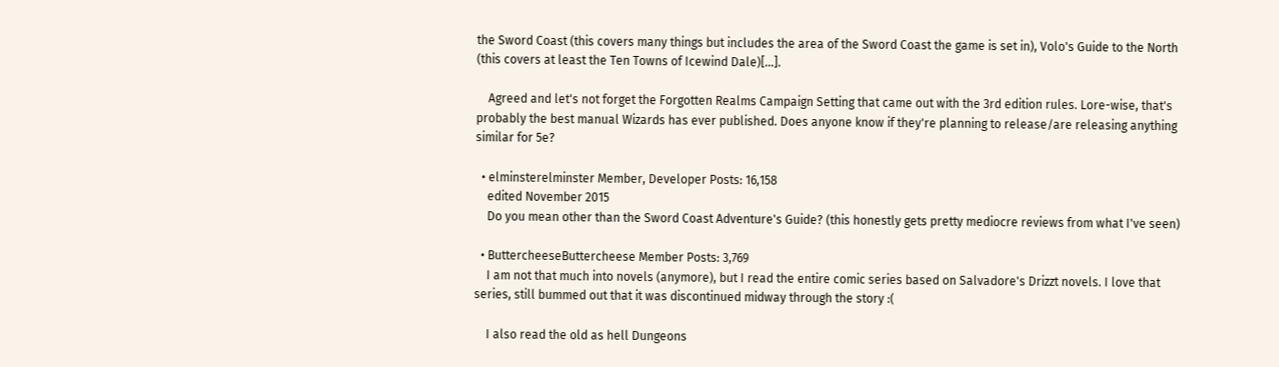the Sword Coast (this covers many things but includes the area of the Sword Coast the game is set in), Volo's Guide to the North (this covers at least the Ten Towns of Icewind Dale)[...].

    Agreed and let's not forget the Forgotten Realms Campaign Setting that came out with the 3rd edition rules. Lore-wise, that's probably the best manual Wizards has ever published. Does anyone know if they're planning to release/are releasing anything similar for 5e?

  • elminsterelminster Member, Developer Posts: 16,158
    edited November 2015
    Do you mean other than the Sword Coast Adventure's Guide? (this honestly gets pretty mediocre reviews from what I've seen)

  • ButtercheeseButtercheese Member Posts: 3,769
    I am not that much into novels (anymore), but I read the entire comic series based on Salvadore's Drizzt novels. I love that series, still bummed out that it was discontinued midway through the story :(

    I also read the old as hell Dungeons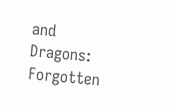and Dragons: Forgotten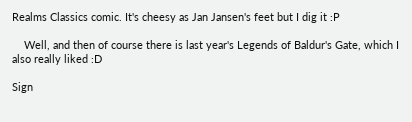Realms Classics comic. It's cheesy as Jan Jansen's feet but I dig it :P

    Well, and then of course there is last year's Legends of Baldur's Gate, which I also really liked :D

Sign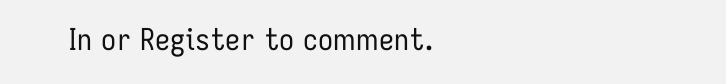In or Register to comment.